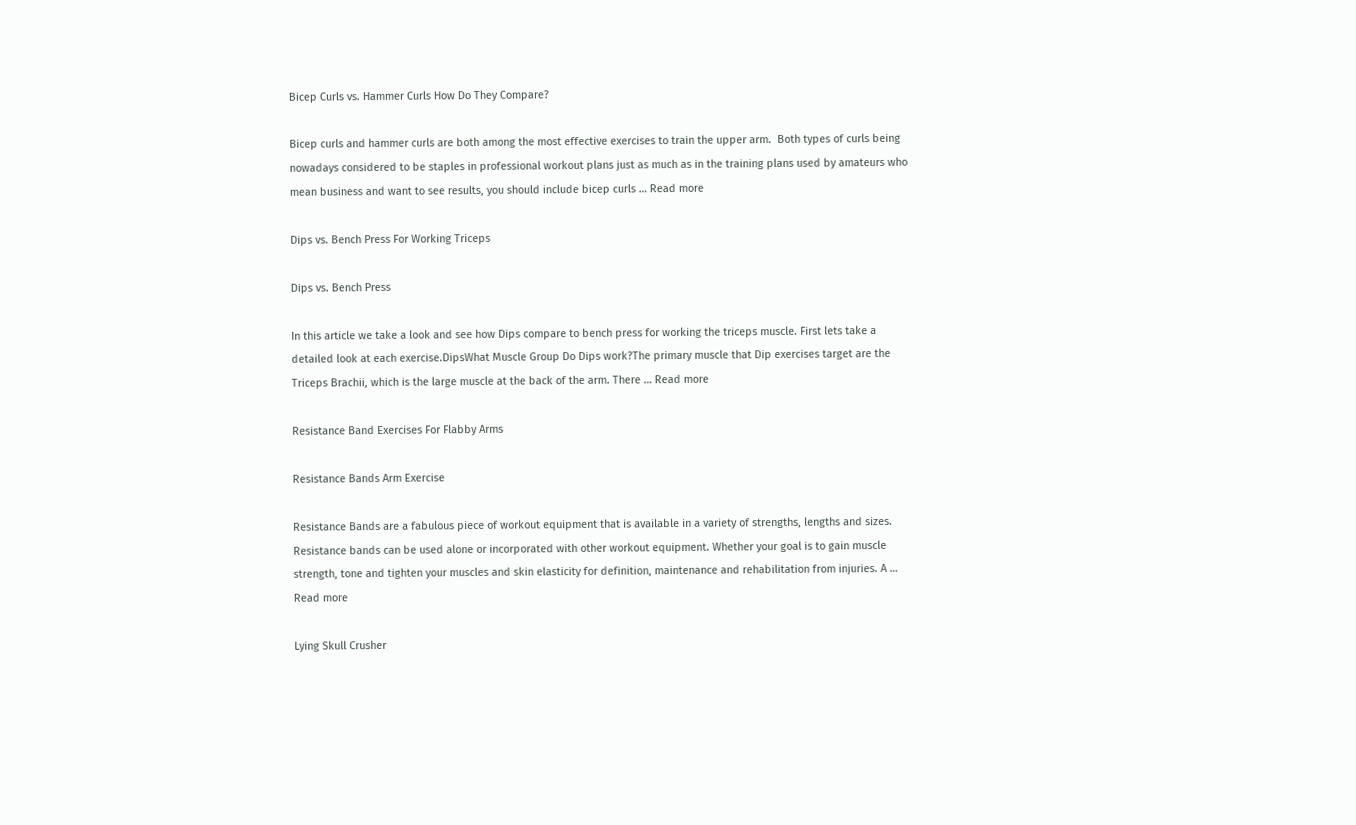Bicep Curls vs. Hammer Curls How Do They Compare?

Bicep curls and hammer curls are both among the most effective exercises to train the upper arm.  Both types of curls being nowadays considered to be staples in professional workout plans just as much as in the training plans used by amateurs who mean business and want to see results, you should include bicep curls … Read more

Dips vs. Bench Press For Working Triceps

Dips vs. Bench Press

In this article we take a look and see how Dips compare to bench press for working the triceps muscle. First lets take a detailed look at each exercise.DipsWhat Muscle Group Do Dips work?The primary muscle that Dip exercises target are the Triceps Brachii, which is the large muscle at the back of the arm. There … Read more

Resistance Band Exercises For Flabby Arms

Resistance Bands Arm Exercise

Resistance Bands are a fabulous piece of workout equipment that is available in a variety of strengths, lengths and sizes. Resistance bands can be used alone or incorporated with other workout equipment. Whether your goal is to gain muscle strength, tone and tighten your muscles and skin elasticity for definition, maintenance and rehabilitation from injuries. A … Read more

Lying Skull Crusher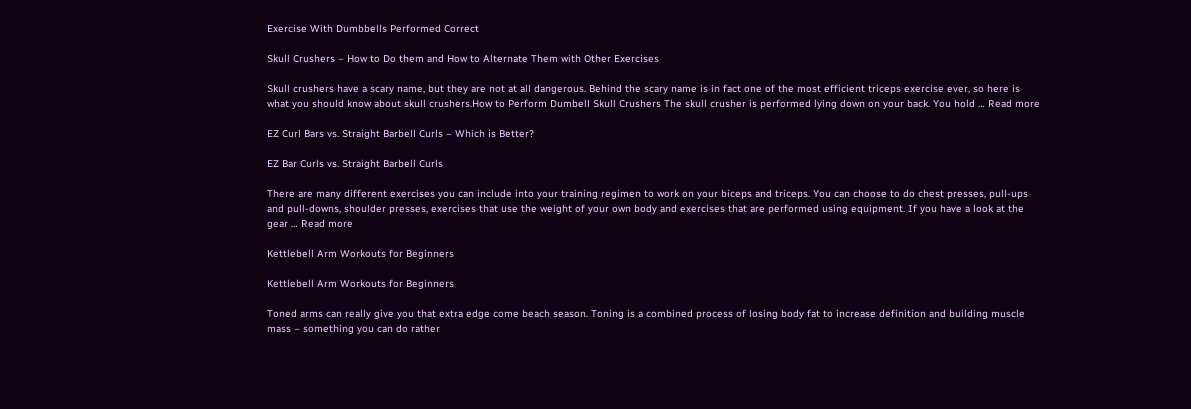Exercise With Dumbbells Performed Correct

Skull Crushers – How to Do them and How to Alternate Them with Other Exercises

Skull crushers have a scary name, but they are not at all dangerous. Behind the scary name is in fact one of the most efficient triceps exercise ever, so here is what you should know about skull crushers.How to Perform Dumbell Skull Crushers The skull crusher is performed lying down on your back. You hold … Read more

EZ Curl Bars vs. Straight Barbell Curls – Which is Better?

EZ Bar Curls vs. Straight Barbell Curls

There are many different exercises you can include into your training regimen to work on your biceps and triceps. You can choose to do chest presses, pull-ups and pull-downs, shoulder presses, exercises that use the weight of your own body and exercises that are performed using equipment. If you have a look at the gear … Read more

Kettlebell Arm Workouts for Beginners

Kettlebell Arm Workouts for Beginners

Toned arms can really give you that extra edge come beach season. Toning is a combined process of losing body fat to increase definition and building muscle mass – something you can do rather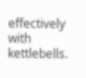effectively with kettlebells.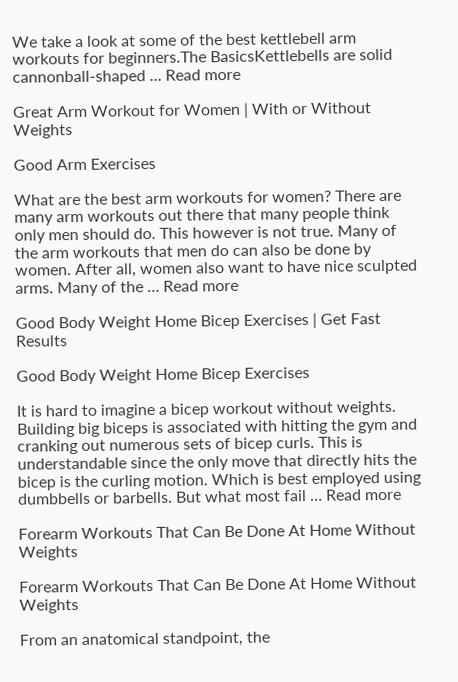We take a look at some of the best kettlebell arm workouts for beginners.The BasicsKettlebells are solid cannonball-shaped … Read more

Great Arm Workout for Women | With or Without Weights

Good Arm Exercises

What are the best arm workouts for women? There are many arm workouts out there that many people think only men should do. This however is not true. Many of the arm workouts that men do can also be done by women. After all, women also want to have nice sculpted arms. Many of the … Read more

Good Body Weight Home Bicep Exercises | Get Fast Results

Good Body Weight Home Bicep Exercises

It is hard to imagine a bicep workout without weights. Building big biceps is associated with hitting the gym and cranking out numerous sets of bicep curls. This is understandable since the only move that directly hits the bicep is the curling motion. Which is best employed using dumbbells or barbells. But what most fail … Read more

Forearm Workouts That Can Be Done At Home Without Weights

Forearm Workouts That Can Be Done At Home Without Weights

From an anatomical standpoint, the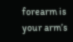forearm is your arm’s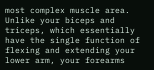most complex muscle area. Unlike your biceps and triceps, which essentially have the single function of flexing and extending your lower arm, your forearms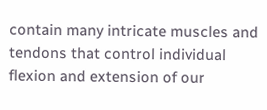contain many intricate muscles and tendons that control individual flexion and extension of our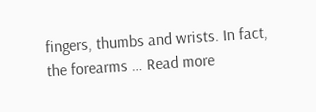fingers, thumbs and wrists. In fact, the forearms … Read more